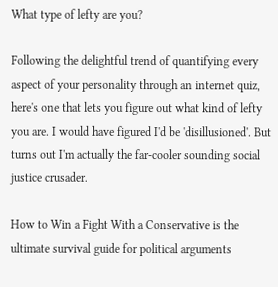What type of lefty are you?

Following the delightful trend of quantifying every aspect of your personality through an internet quiz, here's one that lets you figure out what kind of lefty you are. I would have figured I'd be 'disillusioned'. But turns out I'm actually the far-cooler sounding social justice crusader.

How to Win a Fight With a Conservative is the ultimate survival guide for political arguments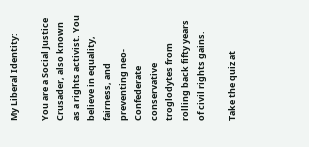My Liberal Identity:

You are a Social Justice Crusader, also known as a rights activist. You believe in equality, fairness, and preventing neo-Confederate conservative troglodytes from rolling back fifty years of civil rights gains.

Take the quiz at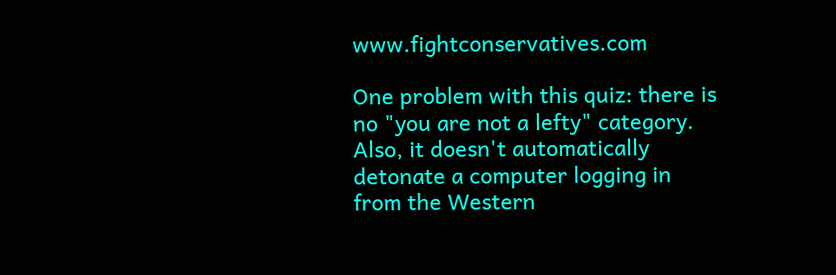www.fightconservatives.com

One problem with this quiz: there is no "you are not a lefty" category. Also, it doesn't automatically detonate a computer logging in from the Western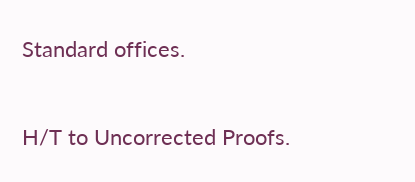Standard offices.

H/T to Uncorrected Proofs.